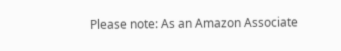Please note: As an Amazon Associate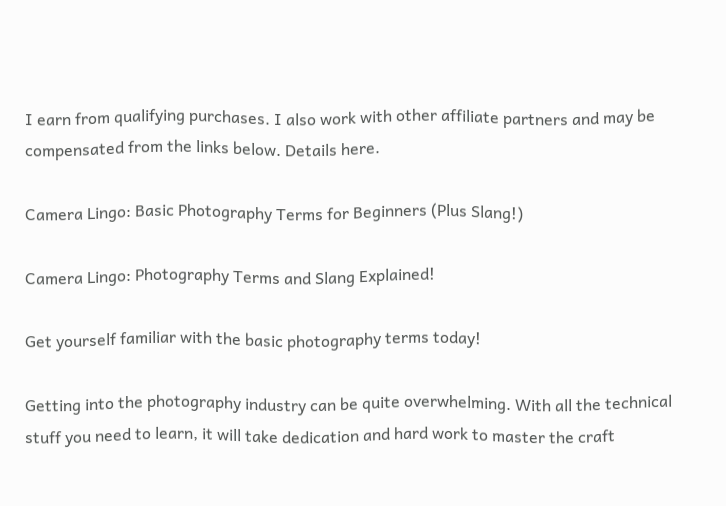I earn from qualifying purchases. I also work with other affiliate partners and may be compensated from the links below. Details here.

Camera Lingo: Basic Photography Terms for Beginners (Plus Slang!)

Camera Lingo: Photography Terms and Slang Explained!

Get yourself familiar with the basic photography terms today!

Getting into the photography industry can be quite overwhelming. With all the technical stuff you need to learn, it will take dedication and hard work to master the craft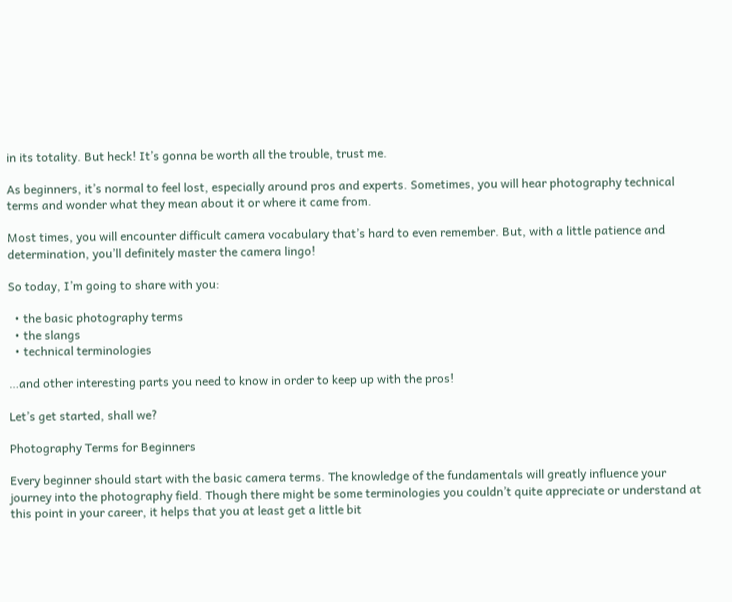in its totality. But heck! It’s gonna be worth all the trouble, trust me.

As beginners, it’s normal to feel lost, especially around pros and experts. Sometimes, you will hear photography technical terms and wonder what they mean about it or where it came from.

Most times, you will encounter difficult camera vocabulary that’s hard to even remember. But, with a little patience and determination, you’ll definitely master the camera lingo!

So today, I’m going to share with you:

  • the basic photography terms
  • the slangs
  • technical terminologies

…and other interesting parts you need to know in order to keep up with the pros!

Let’s get started, shall we?

Photography Terms for Beginners

Every beginner should start with the basic camera terms. The knowledge of the fundamentals will greatly influence your journey into the photography field. Though there might be some terminologies you couldn’t quite appreciate or understand at this point in your career, it helps that you at least get a little bit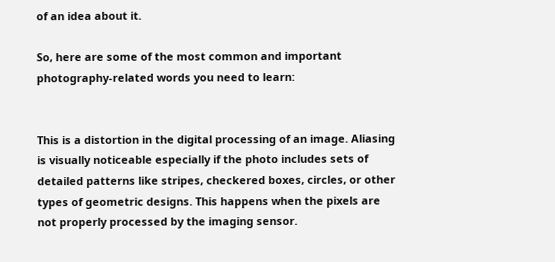of an idea about it.

So, here are some of the most common and important photography-related words you need to learn:


This is a distortion in the digital processing of an image. Aliasing is visually noticeable especially if the photo includes sets of detailed patterns like stripes, checkered boxes, circles, or other types of geometric designs. This happens when the pixels are not properly processed by the imaging sensor.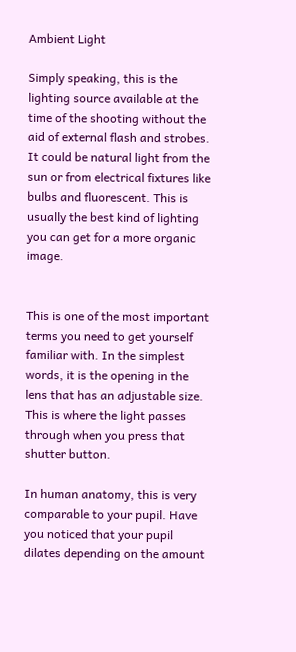Ambient Light

Simply speaking, this is the lighting source available at the time of the shooting without the aid of external flash and strobes. It could be natural light from the sun or from electrical fixtures like bulbs and fluorescent. This is usually the best kind of lighting you can get for a more organic image.


This is one of the most important terms you need to get yourself familiar with. In the simplest words, it is the opening in the lens that has an adjustable size. This is where the light passes through when you press that shutter button.

In human anatomy, this is very comparable to your pupil. Have you noticed that your pupil dilates depending on the amount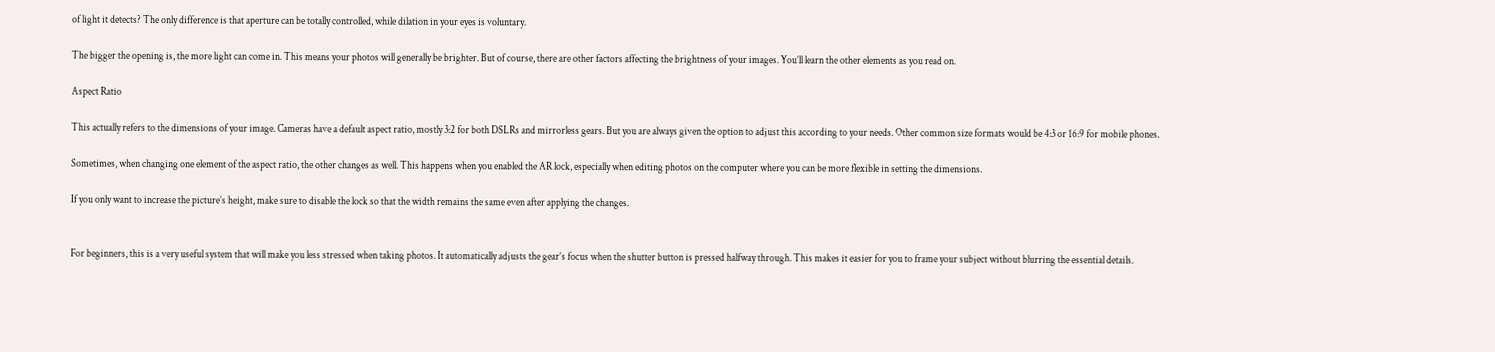of light it detects? The only difference is that aperture can be totally controlled, while dilation in your eyes is voluntary.

The bigger the opening is, the more light can come in. This means your photos will generally be brighter. But of course, there are other factors affecting the brightness of your images. You’ll learn the other elements as you read on.

Aspect Ratio

This actually refers to the dimensions of your image. Cameras have a default aspect ratio, mostly 3:2 for both DSLRs and mirrorless gears. But you are always given the option to adjust this according to your needs. Other common size formats would be 4:3 or 16:9 for mobile phones.

Sometimes, when changing one element of the aspect ratio, the other changes as well. This happens when you enabled the AR lock, especially when editing photos on the computer where you can be more flexible in setting the dimensions.

If you only want to increase the picture’s height, make sure to disable the lock so that the width remains the same even after applying the changes.


For beginners, this is a very useful system that will make you less stressed when taking photos. It automatically adjusts the gear’s focus when the shutter button is pressed halfway through. This makes it easier for you to frame your subject without blurring the essential details.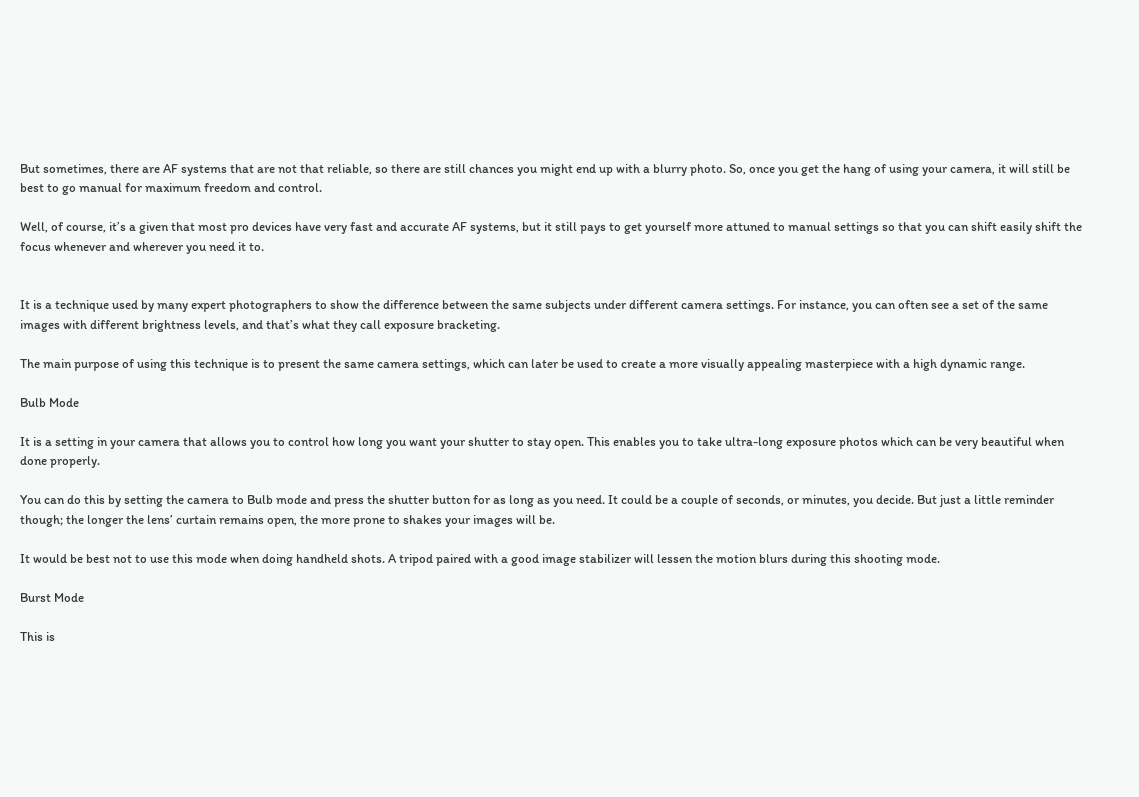But sometimes, there are AF systems that are not that reliable, so there are still chances you might end up with a blurry photo. So, once you get the hang of using your camera, it will still be best to go manual for maximum freedom and control.

Well, of course, it’s a given that most pro devices have very fast and accurate AF systems, but it still pays to get yourself more attuned to manual settings so that you can shift easily shift the focus whenever and wherever you need it to.


It is a technique used by many expert photographers to show the difference between the same subjects under different camera settings. For instance, you can often see a set of the same images with different brightness levels, and that’s what they call exposure bracketing.

The main purpose of using this technique is to present the same camera settings, which can later be used to create a more visually appealing masterpiece with a high dynamic range.

Bulb Mode

It is a setting in your camera that allows you to control how long you want your shutter to stay open. This enables you to take ultra-long exposure photos which can be very beautiful when done properly.

You can do this by setting the camera to Bulb mode and press the shutter button for as long as you need. It could be a couple of seconds, or minutes, you decide. But just a little reminder though; the longer the lens’ curtain remains open, the more prone to shakes your images will be.

It would be best not to use this mode when doing handheld shots. A tripod paired with a good image stabilizer will lessen the motion blurs during this shooting mode.

Burst Mode

This is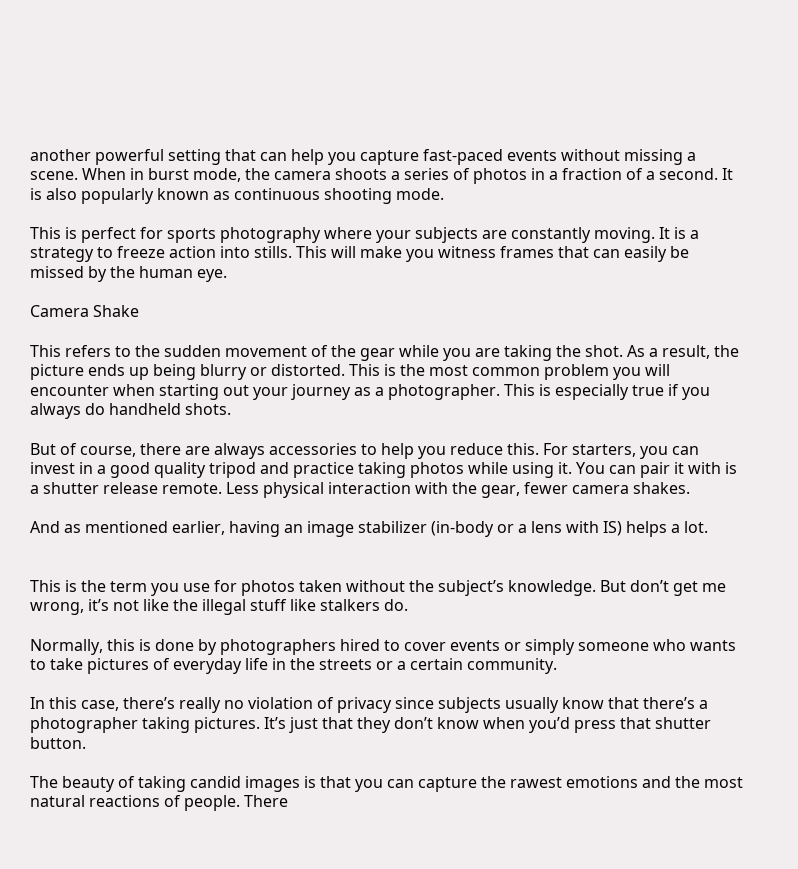another powerful setting that can help you capture fast-paced events without missing a scene. When in burst mode, the camera shoots a series of photos in a fraction of a second. It is also popularly known as continuous shooting mode.

This is perfect for sports photography where your subjects are constantly moving. It is a strategy to freeze action into stills. This will make you witness frames that can easily be missed by the human eye.

Camera Shake

This refers to the sudden movement of the gear while you are taking the shot. As a result, the picture ends up being blurry or distorted. This is the most common problem you will encounter when starting out your journey as a photographer. This is especially true if you always do handheld shots.

But of course, there are always accessories to help you reduce this. For starters, you can invest in a good quality tripod and practice taking photos while using it. You can pair it with is a shutter release remote. Less physical interaction with the gear, fewer camera shakes.

And as mentioned earlier, having an image stabilizer (in-body or a lens with IS) helps a lot.


This is the term you use for photos taken without the subject’s knowledge. But don’t get me wrong, it’s not like the illegal stuff like stalkers do.

Normally, this is done by photographers hired to cover events or simply someone who wants to take pictures of everyday life in the streets or a certain community.

In this case, there’s really no violation of privacy since subjects usually know that there’s a photographer taking pictures. It’s just that they don’t know when you’d press that shutter button.

The beauty of taking candid images is that you can capture the rawest emotions and the most natural reactions of people. There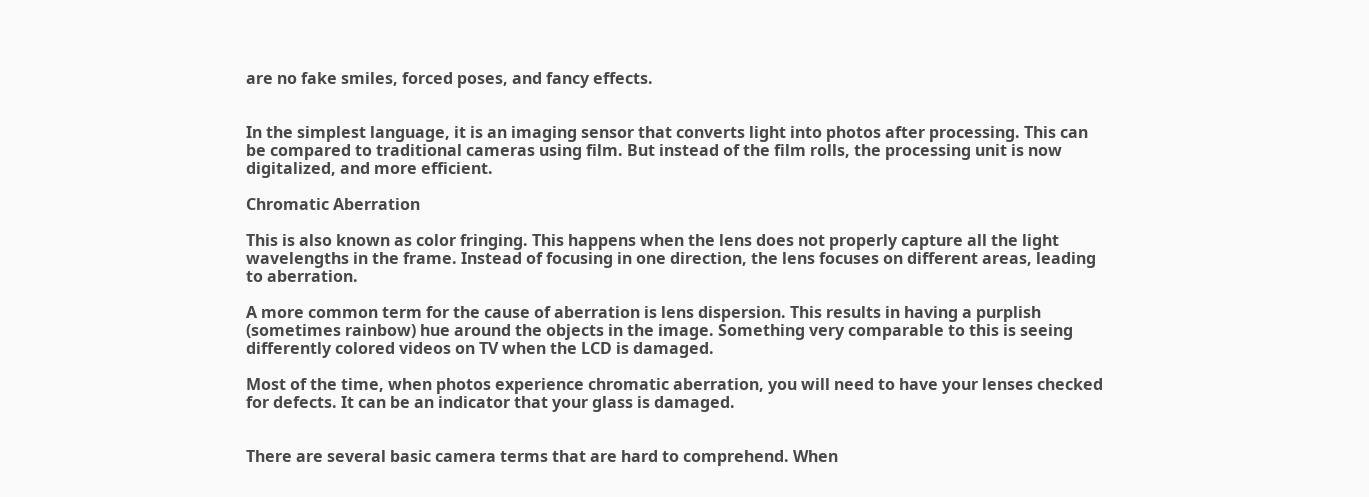are no fake smiles, forced poses, and fancy effects.


In the simplest language, it is an imaging sensor that converts light into photos after processing. This can be compared to traditional cameras using film. But instead of the film rolls, the processing unit is now digitalized, and more efficient.

Chromatic Aberration

This is also known as color fringing. This happens when the lens does not properly capture all the light wavelengths in the frame. Instead of focusing in one direction, the lens focuses on different areas, leading to aberration.

A more common term for the cause of aberration is lens dispersion. This results in having a purplish (sometimes rainbow) hue around the objects in the image. Something very comparable to this is seeing differently colored videos on TV when the LCD is damaged.

Most of the time, when photos experience chromatic aberration, you will need to have your lenses checked for defects. It can be an indicator that your glass is damaged.


There are several basic camera terms that are hard to comprehend. When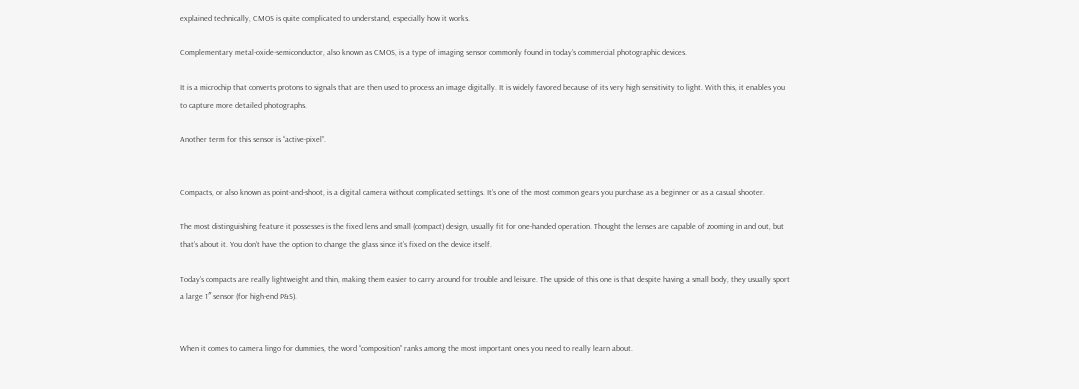explained technically, CMOS is quite complicated to understand, especially how it works.

Complementary metal-oxide-semiconductor, also known as CMOS, is a type of imaging sensor commonly found in today’s commercial photographic devices.

It is a microchip that converts protons to signals that are then used to process an image digitally. It is widely favored because of its very high sensitivity to light. With this, it enables you to capture more detailed photographs.

Another term for this sensor is “active-pixel”.


Compacts, or also known as point-and-shoot, is a digital camera without complicated settings. It’s one of the most common gears you purchase as a beginner or as a casual shooter.

The most distinguishing feature it possesses is the fixed lens and small (compact) design, usually fit for one-handed operation. Thought the lenses are capable of zooming in and out, but that’s about it. You don’t have the option to change the glass since it’s fixed on the device itself.

Today’s compacts are really lightweight and thin, making them easier to carry around for trouble and leisure. The upside of this one is that despite having a small body, they usually sport a large 1″ sensor (for high-end P&S).


When it comes to camera lingo for dummies, the word “composition” ranks among the most important ones you need to really learn about.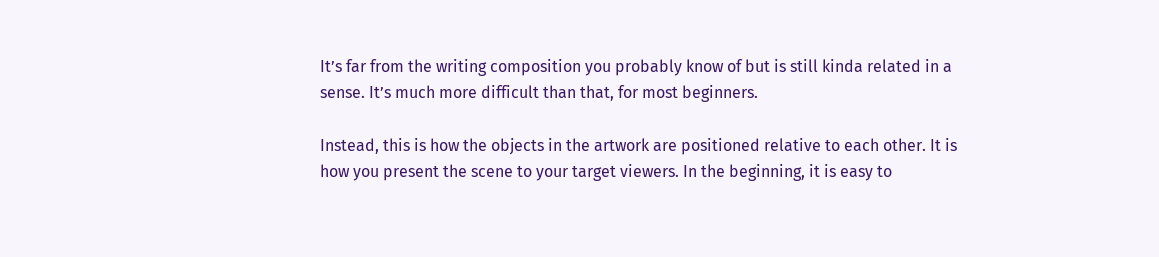It’s far from the writing composition you probably know of but is still kinda related in a sense. It’s much more difficult than that, for most beginners.

Instead, this is how the objects in the artwork are positioned relative to each other. It is how you present the scene to your target viewers. In the beginning, it is easy to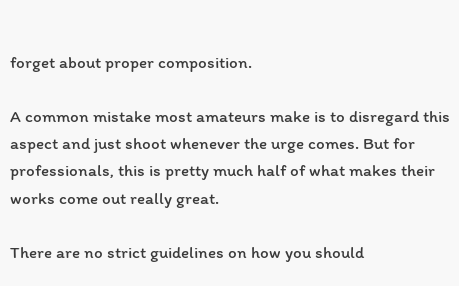forget about proper composition.

A common mistake most amateurs make is to disregard this aspect and just shoot whenever the urge comes. But for professionals, this is pretty much half of what makes their works come out really great.

There are no strict guidelines on how you should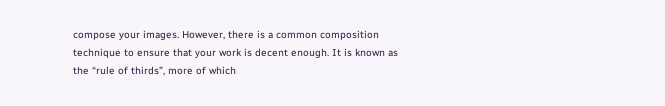compose your images. However, there is a common composition technique to ensure that your work is decent enough. It is known as the “rule of thirds”, more of which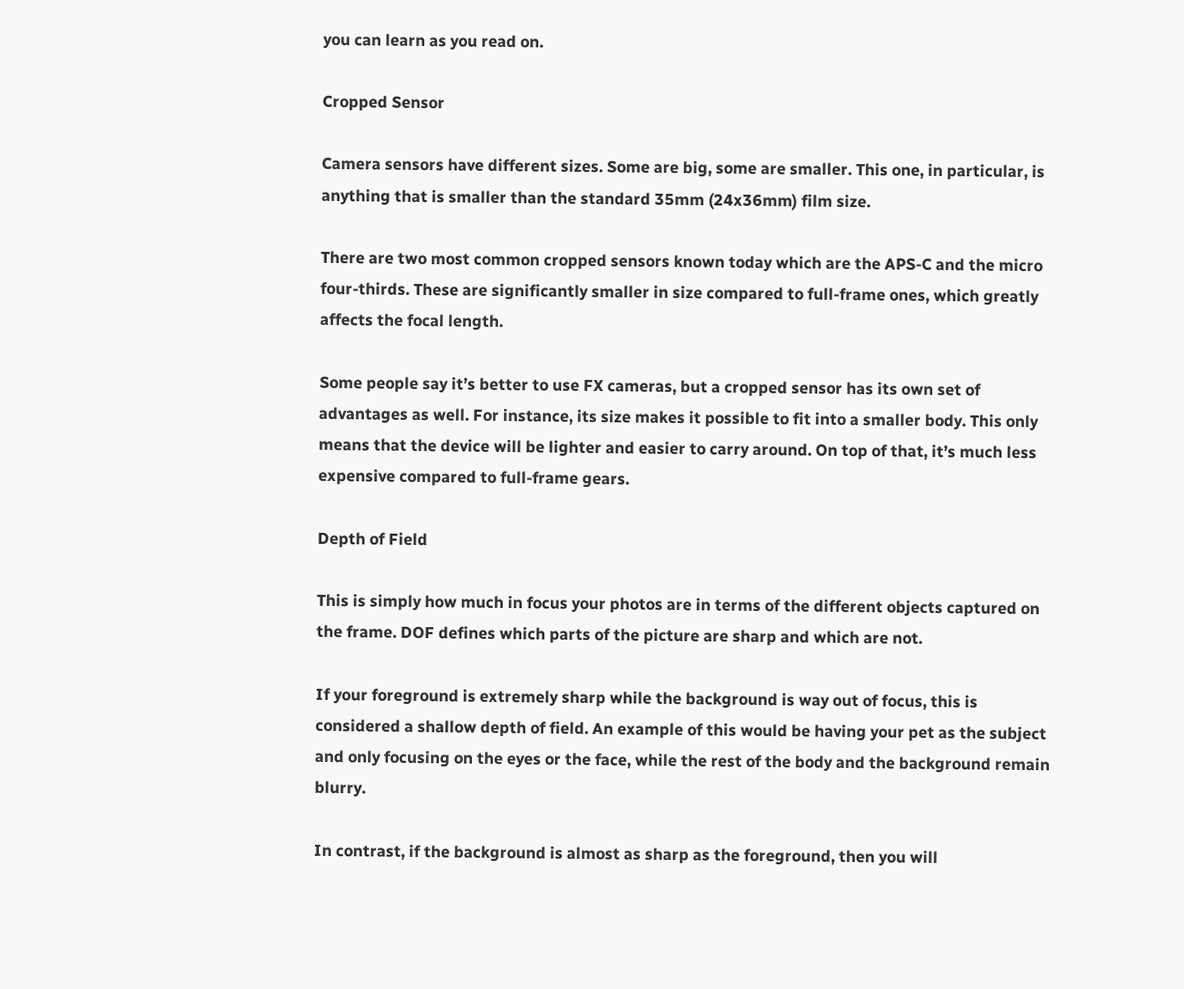you can learn as you read on.

Cropped Sensor

Camera sensors have different sizes. Some are big, some are smaller. This one, in particular, is anything that is smaller than the standard 35mm (24x36mm) film size.

There are two most common cropped sensors known today which are the APS-C and the micro four-thirds. These are significantly smaller in size compared to full-frame ones, which greatly affects the focal length.

Some people say it’s better to use FX cameras, but a cropped sensor has its own set of advantages as well. For instance, its size makes it possible to fit into a smaller body. This only means that the device will be lighter and easier to carry around. On top of that, it’s much less expensive compared to full-frame gears.

Depth of Field

This is simply how much in focus your photos are in terms of the different objects captured on the frame. DOF defines which parts of the picture are sharp and which are not.

If your foreground is extremely sharp while the background is way out of focus, this is considered a shallow depth of field. An example of this would be having your pet as the subject and only focusing on the eyes or the face, while the rest of the body and the background remain blurry.

In contrast, if the background is almost as sharp as the foreground, then you will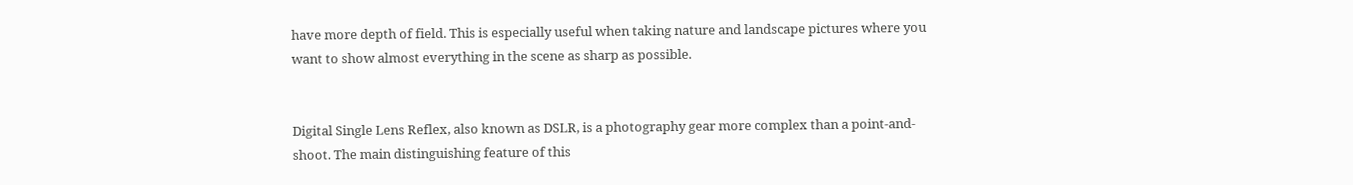have more depth of field. This is especially useful when taking nature and landscape pictures where you want to show almost everything in the scene as sharp as possible.


Digital Single Lens Reflex, also known as DSLR, is a photography gear more complex than a point-and-shoot. The main distinguishing feature of this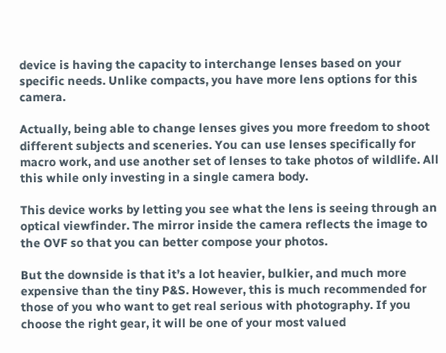device is having the capacity to interchange lenses based on your specific needs. Unlike compacts, you have more lens options for this camera.

Actually, being able to change lenses gives you more freedom to shoot different subjects and sceneries. You can use lenses specifically for macro work, and use another set of lenses to take photos of wildlife. All this while only investing in a single camera body.

This device works by letting you see what the lens is seeing through an optical viewfinder. The mirror inside the camera reflects the image to the OVF so that you can better compose your photos.

But the downside is that it’s a lot heavier, bulkier, and much more expensive than the tiny P&S. However, this is much recommended for those of you who want to get real serious with photography. If you choose the right gear, it will be one of your most valued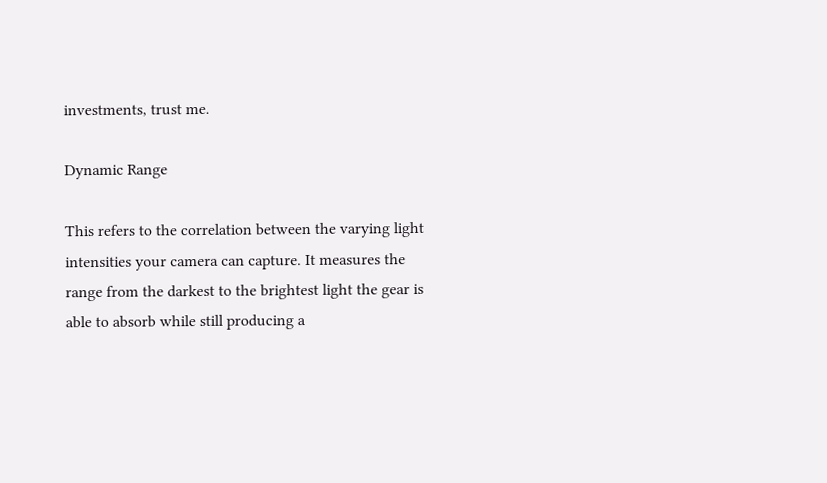investments, trust me.

Dynamic Range

This refers to the correlation between the varying light intensities your camera can capture. It measures the range from the darkest to the brightest light the gear is able to absorb while still producing a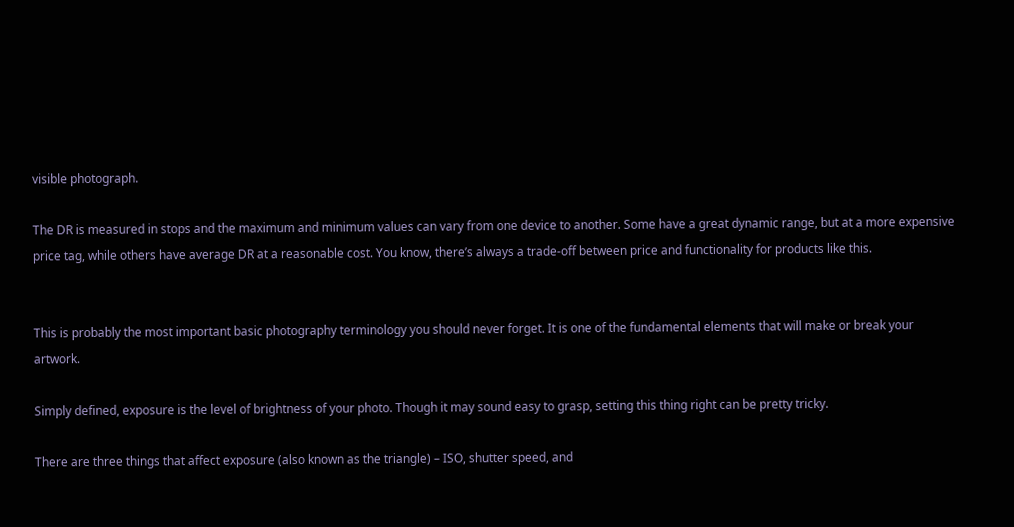visible photograph.

The DR is measured in stops and the maximum and minimum values can vary from one device to another. Some have a great dynamic range, but at a more expensive price tag, while others have average DR at a reasonable cost. You know, there’s always a trade-off between price and functionality for products like this.


This is probably the most important basic photography terminology you should never forget. It is one of the fundamental elements that will make or break your artwork.

Simply defined, exposure is the level of brightness of your photo. Though it may sound easy to grasp, setting this thing right can be pretty tricky.

There are three things that affect exposure (also known as the triangle) – ISO, shutter speed, and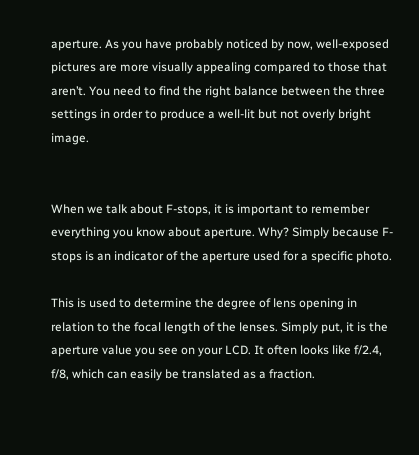aperture. As you have probably noticed by now, well-exposed pictures are more visually appealing compared to those that aren’t. You need to find the right balance between the three settings in order to produce a well-lit but not overly bright image.


When we talk about F-stops, it is important to remember everything you know about aperture. Why? Simply because F-stops is an indicator of the aperture used for a specific photo.

This is used to determine the degree of lens opening in relation to the focal length of the lenses. Simply put, it is the aperture value you see on your LCD. It often looks like f/2.4, f/8, which can easily be translated as a fraction.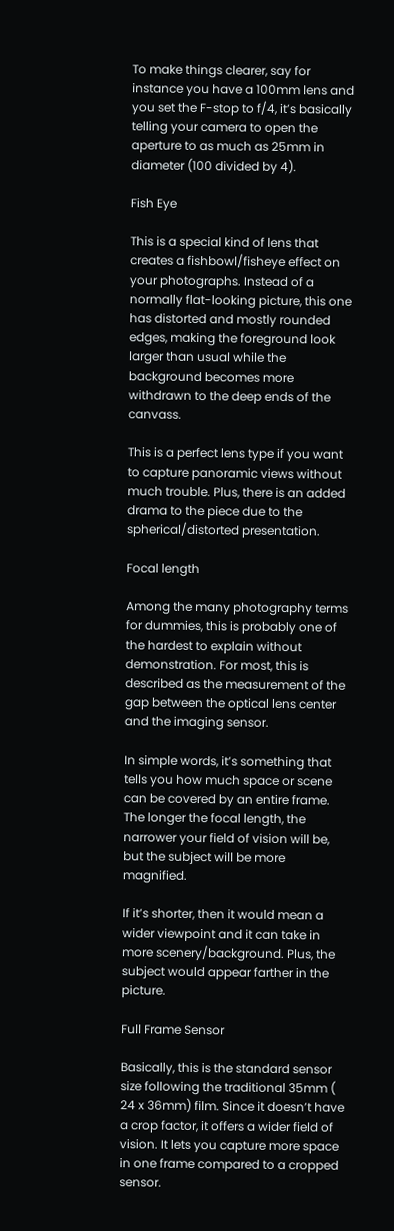To make things clearer, say for instance you have a 100mm lens and you set the F-stop to f/4, it’s basically telling your camera to open the aperture to as much as 25mm in diameter (100 divided by 4).

Fish Eye

This is a special kind of lens that creates a fishbowl/fisheye effect on your photographs. Instead of a normally flat-looking picture, this one has distorted and mostly rounded edges, making the foreground look larger than usual while the background becomes more withdrawn to the deep ends of the canvass.

This is a perfect lens type if you want to capture panoramic views without much trouble. Plus, there is an added drama to the piece due to the spherical/distorted presentation.

Focal length

Among the many photography terms for dummies, this is probably one of the hardest to explain without demonstration. For most, this is described as the measurement of the gap between the optical lens center and the imaging sensor.

In simple words, it’s something that tells you how much space or scene can be covered by an entire frame. The longer the focal length, the narrower your field of vision will be, but the subject will be more magnified.

If it’s shorter, then it would mean a wider viewpoint and it can take in more scenery/background. Plus, the subject would appear farther in the picture.

Full Frame Sensor

Basically, this is the standard sensor size following the traditional 35mm ( 24 x 36mm) film. Since it doesn’t have a crop factor, it offers a wider field of vision. It lets you capture more space in one frame compared to a cropped sensor.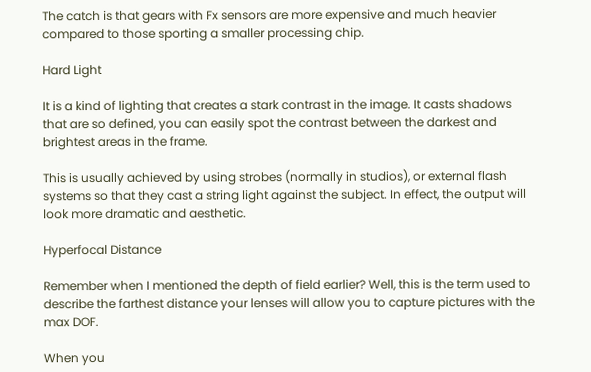The catch is that gears with Fx sensors are more expensive and much heavier compared to those sporting a smaller processing chip.

Hard Light

It is a kind of lighting that creates a stark contrast in the image. It casts shadows that are so defined, you can easily spot the contrast between the darkest and brightest areas in the frame.

This is usually achieved by using strobes (normally in studios), or external flash systems so that they cast a string light against the subject. In effect, the output will look more dramatic and aesthetic.

Hyperfocal Distance

Remember when I mentioned the depth of field earlier? Well, this is the term used to describe the farthest distance your lenses will allow you to capture pictures with the max DOF.

When you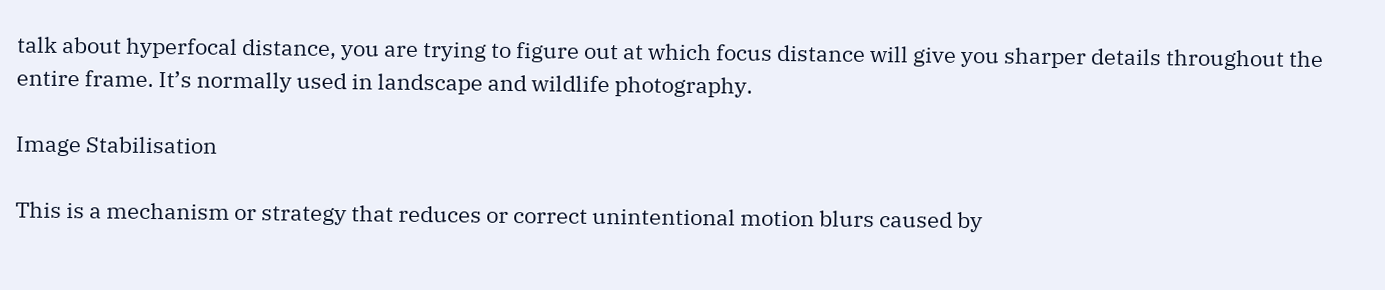talk about hyperfocal distance, you are trying to figure out at which focus distance will give you sharper details throughout the entire frame. It’s normally used in landscape and wildlife photography.

Image Stabilisation

This is a mechanism or strategy that reduces or correct unintentional motion blurs caused by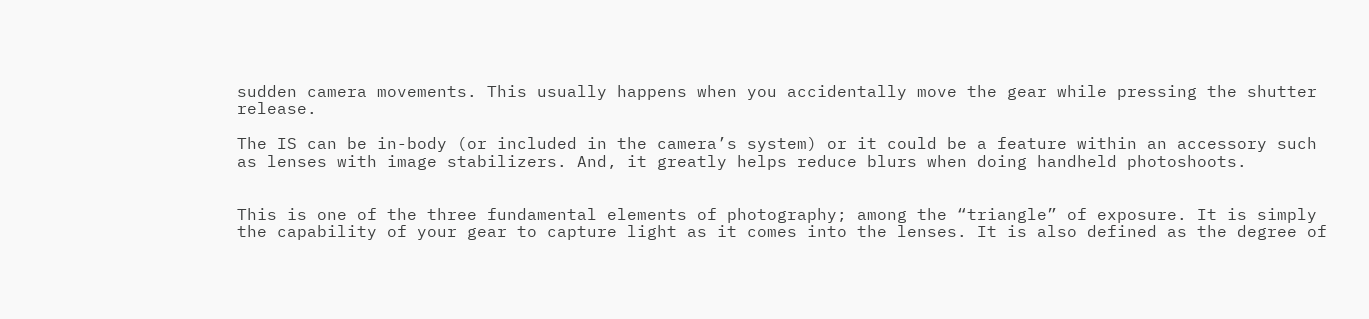sudden camera movements. This usually happens when you accidentally move the gear while pressing the shutter release.

The IS can be in-body (or included in the camera’s system) or it could be a feature within an accessory such as lenses with image stabilizers. And, it greatly helps reduce blurs when doing handheld photoshoots.


This is one of the three fundamental elements of photography; among the “triangle” of exposure. It is simply the capability of your gear to capture light as it comes into the lenses. It is also defined as the degree of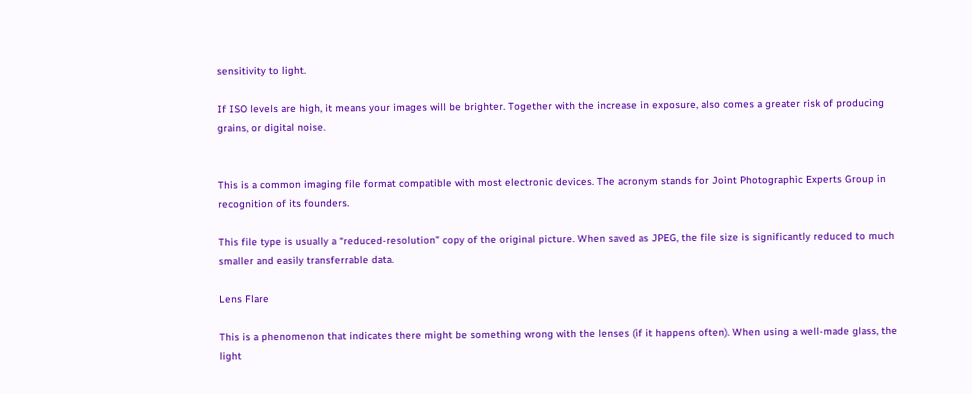sensitivity to light.

If ISO levels are high, it means your images will be brighter. Together with the increase in exposure, also comes a greater risk of producing grains, or digital noise.


This is a common imaging file format compatible with most electronic devices. The acronym stands for Joint Photographic Experts Group in recognition of its founders.

This file type is usually a “reduced-resolution” copy of the original picture. When saved as JPEG, the file size is significantly reduced to much smaller and easily transferrable data.

Lens Flare

This is a phenomenon that indicates there might be something wrong with the lenses (if it happens often). When using a well-made glass, the light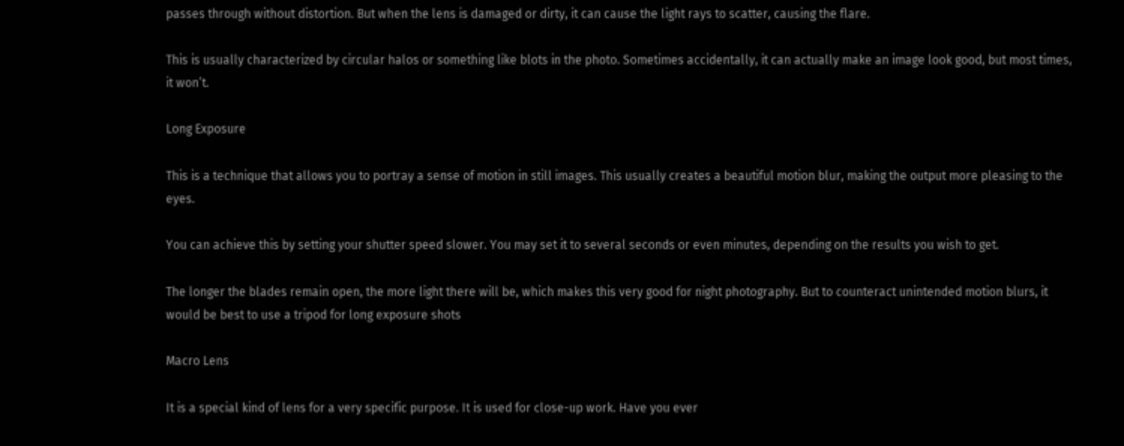passes through without distortion. But when the lens is damaged or dirty, it can cause the light rays to scatter, causing the flare.

This is usually characterized by circular halos or something like blots in the photo. Sometimes accidentally, it can actually make an image look good, but most times, it won’t.

Long Exposure

This is a technique that allows you to portray a sense of motion in still images. This usually creates a beautiful motion blur, making the output more pleasing to the eyes.

You can achieve this by setting your shutter speed slower. You may set it to several seconds or even minutes, depending on the results you wish to get.

The longer the blades remain open, the more light there will be, which makes this very good for night photography. But to counteract unintended motion blurs, it would be best to use a tripod for long exposure shots

Macro Lens

It is a special kind of lens for a very specific purpose. It is used for close-up work. Have you ever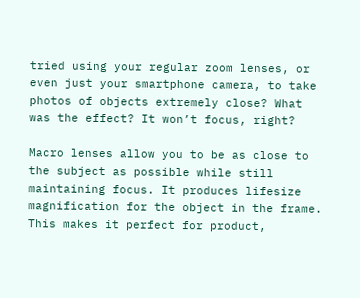tried using your regular zoom lenses, or even just your smartphone camera, to take photos of objects extremely close? What was the effect? It won’t focus, right?

Macro lenses allow you to be as close to the subject as possible while still maintaining focus. It produces lifesize magnification for the object in the frame. This makes it perfect for product,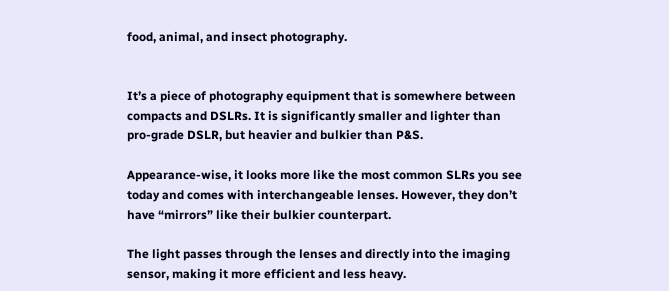food, animal, and insect photography.


It’s a piece of photography equipment that is somewhere between compacts and DSLRs. It is significantly smaller and lighter than pro-grade DSLR, but heavier and bulkier than P&S.

Appearance-wise, it looks more like the most common SLRs you see today and comes with interchangeable lenses. However, they don’t have “mirrors” like their bulkier counterpart.

The light passes through the lenses and directly into the imaging sensor, making it more efficient and less heavy.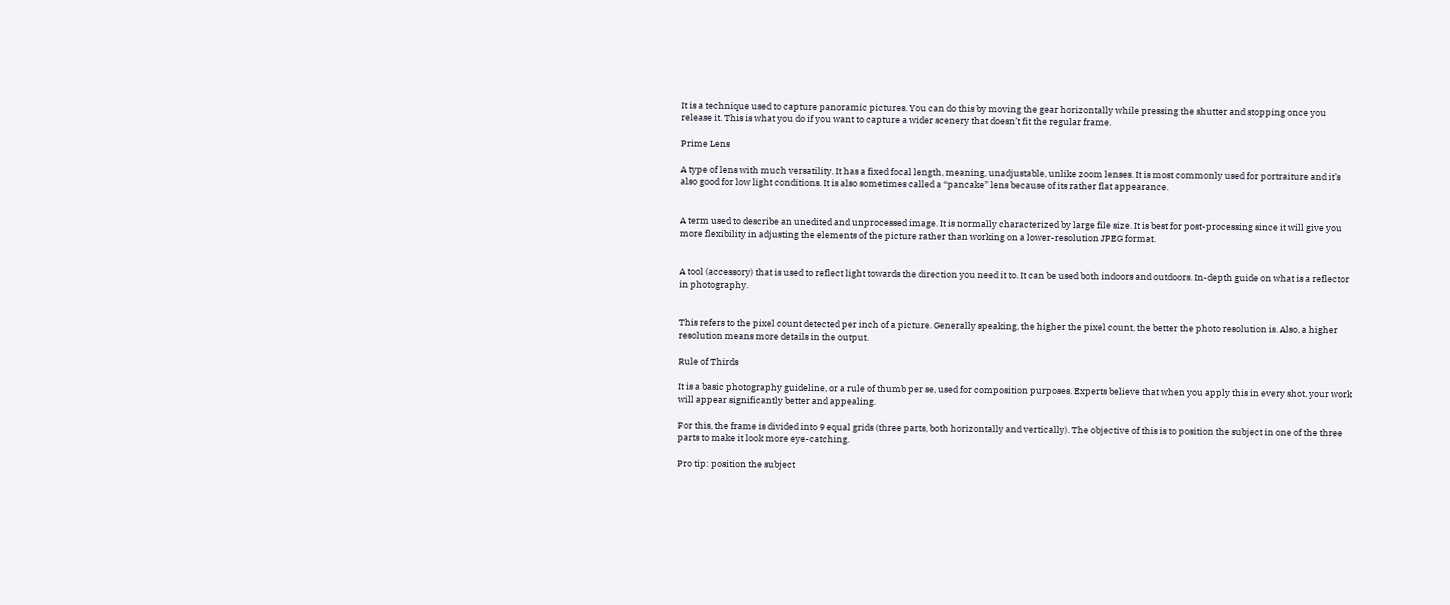It is a technique used to capture panoramic pictures. You can do this by moving the gear horizontally while pressing the shutter and stopping once you release it. This is what you do if you want to capture a wider scenery that doesn’t fit the regular frame.

Prime Lens

A type of lens with much versatility. It has a fixed focal length, meaning, unadjustable, unlike zoom lenses. It is most commonly used for portraiture and it’s also good for low light conditions. It is also sometimes called a “pancake” lens because of its rather flat appearance.


A term used to describe an unedited and unprocessed image. It is normally characterized by large file size. It is best for post-processing since it will give you more flexibility in adjusting the elements of the picture rather than working on a lower-resolution JPEG format.


A tool (accessory) that is used to reflect light towards the direction you need it to. It can be used both indoors and outdoors. In-depth guide on what is a reflector in photography.


This refers to the pixel count detected per inch of a picture. Generally speaking, the higher the pixel count, the better the photo resolution is. Also, a higher resolution means more details in the output.

Rule of Thirds

It is a basic photography guideline, or a rule of thumb per se, used for composition purposes. Experts believe that when you apply this in every shot, your work will appear significantly better and appealing.

For this, the frame is divided into 9 equal grids (three parts, both horizontally and vertically). The objective of this is to position the subject in one of the three parts to make it look more eye-catching.

Pro tip: position the subject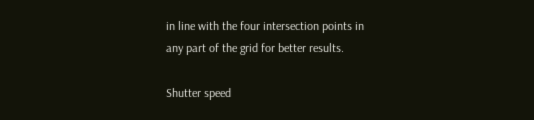in line with the four intersection points in any part of the grid for better results.

Shutter speed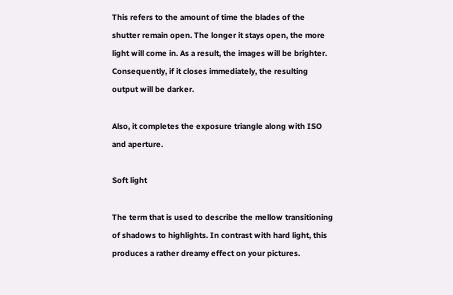This refers to the amount of time the blades of the shutter remain open. The longer it stays open, the more light will come in. As a result, the images will be brighter. Consequently, if it closes immediately, the resulting output will be darker.

Also, it completes the exposure triangle along with ISO and aperture.

Soft light

The term that is used to describe the mellow transitioning of shadows to highlights. In contrast with hard light, this produces a rather dreamy effect on your pictures.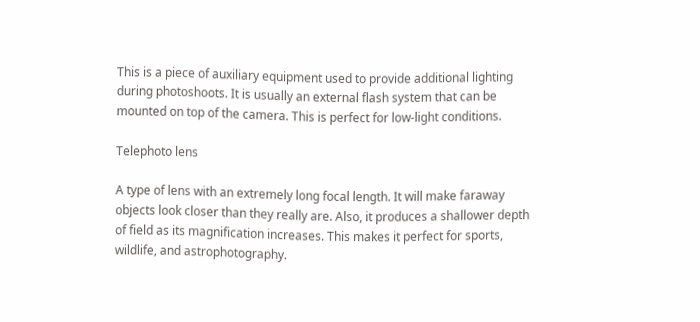This is a piece of auxiliary equipment used to provide additional lighting during photoshoots. It is usually an external flash system that can be mounted on top of the camera. This is perfect for low-light conditions.

Telephoto lens

A type of lens with an extremely long focal length. It will make faraway objects look closer than they really are. Also, it produces a shallower depth of field as its magnification increases. This makes it perfect for sports, wildlife, and astrophotography.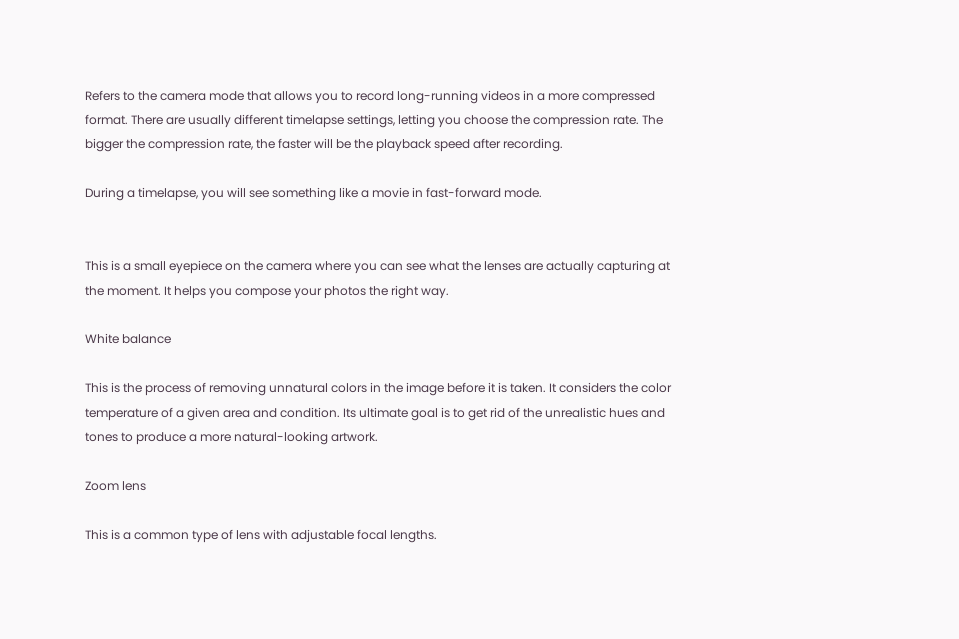Refers to the camera mode that allows you to record long-running videos in a more compressed format. There are usually different timelapse settings, letting you choose the compression rate. The bigger the compression rate, the faster will be the playback speed after recording.

During a timelapse, you will see something like a movie in fast-forward mode.


This is a small eyepiece on the camera where you can see what the lenses are actually capturing at the moment. It helps you compose your photos the right way.

White balance

This is the process of removing unnatural colors in the image before it is taken. It considers the color temperature of a given area and condition. Its ultimate goal is to get rid of the unrealistic hues and tones to produce a more natural-looking artwork.

Zoom lens

This is a common type of lens with adjustable focal lengths.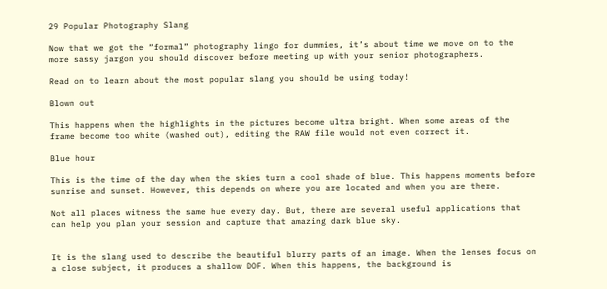29 Popular Photography Slang

Now that we got the “formal” photography lingo for dummies, it’s about time we move on to the more sassy jargon you should discover before meeting up with your senior photographers.

Read on to learn about the most popular slang you should be using today!

Blown out

This happens when the highlights in the pictures become ultra bright. When some areas of the frame become too white (washed out), editing the RAW file would not even correct it.

Blue hour

This is the time of the day when the skies turn a cool shade of blue. This happens moments before sunrise and sunset. However, this depends on where you are located and when you are there.

Not all places witness the same hue every day. But, there are several useful applications that can help you plan your session and capture that amazing dark blue sky.


It is the slang used to describe the beautiful blurry parts of an image. When the lenses focus on a close subject, it produces a shallow DOF. When this happens, the background is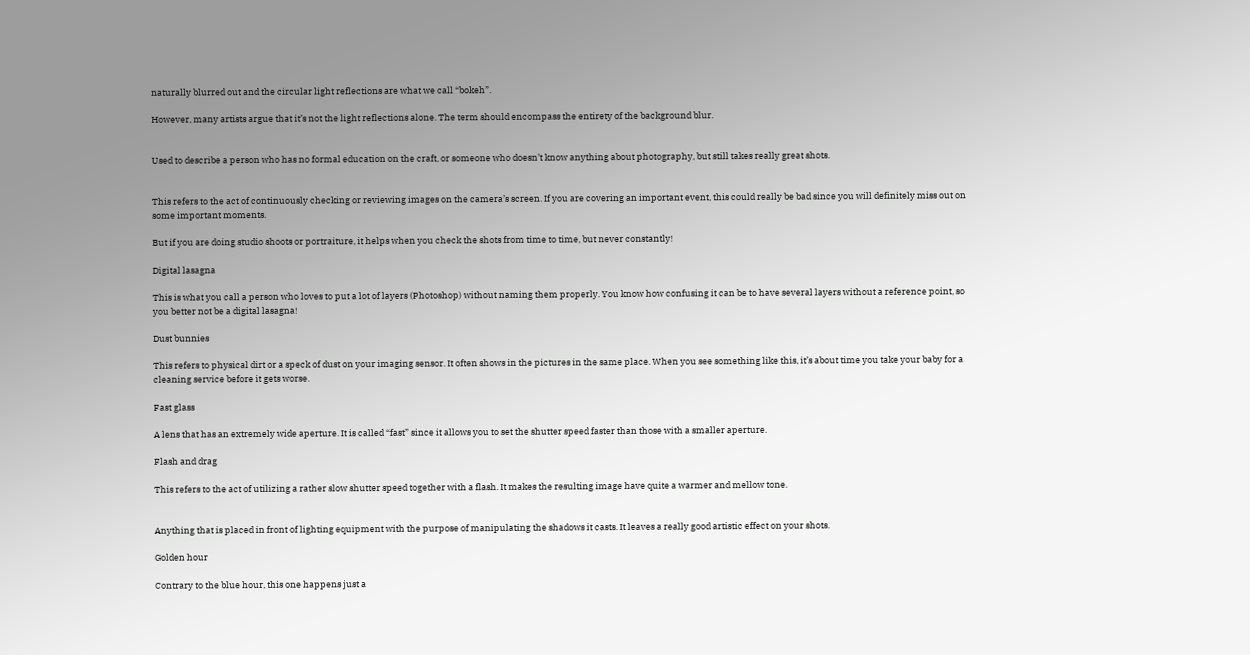naturally blurred out and the circular light reflections are what we call “bokeh”.

However, many artists argue that it’s not the light reflections alone. The term should encompass the entirety of the background blur.


Used to describe a person who has no formal education on the craft, or someone who doesn’t know anything about photography, but still takes really great shots.


This refers to the act of continuously checking or reviewing images on the camera’s screen. If you are covering an important event, this could really be bad since you will definitely miss out on some important moments.

But if you are doing studio shoots or portraiture, it helps when you check the shots from time to time, but never constantly!

Digital lasagna

This is what you call a person who loves to put a lot of layers (Photoshop) without naming them properly. You know how confusing it can be to have several layers without a reference point, so you better not be a digital lasagna!

Dust bunnies

This refers to physical dirt or a speck of dust on your imaging sensor. It often shows in the pictures in the same place. When you see something like this, it’s about time you take your baby for a cleaning service before it gets worse.

Fast glass

A lens that has an extremely wide aperture. It is called “fast” since it allows you to set the shutter speed faster than those with a smaller aperture.

Flash and drag

This refers to the act of utilizing a rather slow shutter speed together with a flash. It makes the resulting image have quite a warmer and mellow tone.


Anything that is placed in front of lighting equipment with the purpose of manipulating the shadows it casts. It leaves a really good artistic effect on your shots.

Golden hour

Contrary to the blue hour, this one happens just a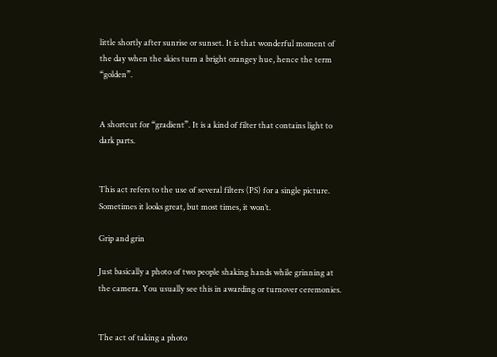little shortly after sunrise or sunset. It is that wonderful moment of the day when the skies turn a bright orangey hue, hence the term “golden”.


A shortcut for “gradient”. It is a kind of filter that contains light to dark parts.


This act refers to the use of several filters (PS) for a single picture. Sometimes it looks great, but most times, it won’t.

Grip and grin

Just basically a photo of two people shaking hands while grinning at the camera. You usually see this in awarding or turnover ceremonies.


The act of taking a photo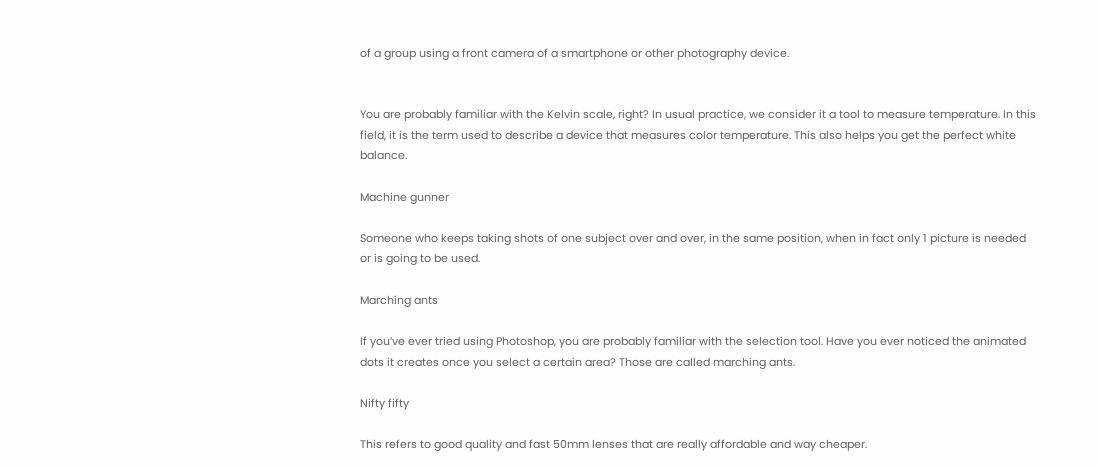of a group using a front camera of a smartphone or other photography device.


You are probably familiar with the Kelvin scale, right? In usual practice, we consider it a tool to measure temperature. In this field, it is the term used to describe a device that measures color temperature. This also helps you get the perfect white balance.

Machine gunner

Someone who keeps taking shots of one subject over and over, in the same position, when in fact only 1 picture is needed or is going to be used.

Marching ants

If you’ve ever tried using Photoshop, you are probably familiar with the selection tool. Have you ever noticed the animated dots it creates once you select a certain area? Those are called marching ants.

Nifty fifty

This refers to good quality and fast 50mm lenses that are really affordable and way cheaper.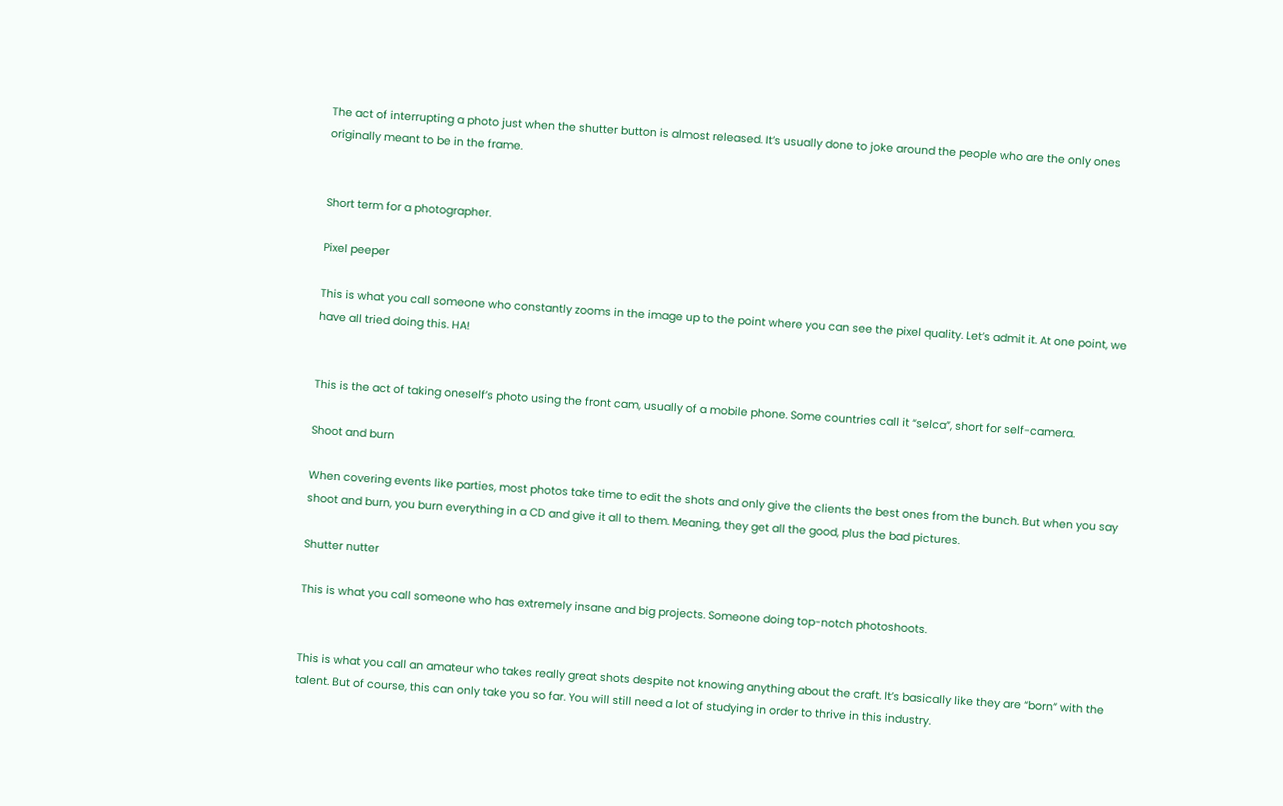The act of interrupting a photo just when the shutter button is almost released. It’s usually done to joke around the people who are the only ones originally meant to be in the frame.


Short term for a photographer.

Pixel peeper

This is what you call someone who constantly zooms in the image up to the point where you can see the pixel quality. Let’s admit it. At one point, we have all tried doing this. HA!


This is the act of taking oneself’s photo using the front cam, usually of a mobile phone. Some countries call it “selca”, short for self-camera.

Shoot and burn

When covering events like parties, most photos take time to edit the shots and only give the clients the best ones from the bunch. But when you say shoot and burn, you burn everything in a CD and give it all to them. Meaning, they get all the good, plus the bad pictures.

Shutter nutter

This is what you call someone who has extremely insane and big projects. Someone doing top-notch photoshoots.


This is what you call an amateur who takes really great shots despite not knowing anything about the craft. It’s basically like they are “born” with the talent. But of course, this can only take you so far. You will still need a lot of studying in order to thrive in this industry.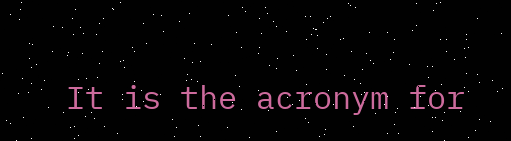It is the acronym for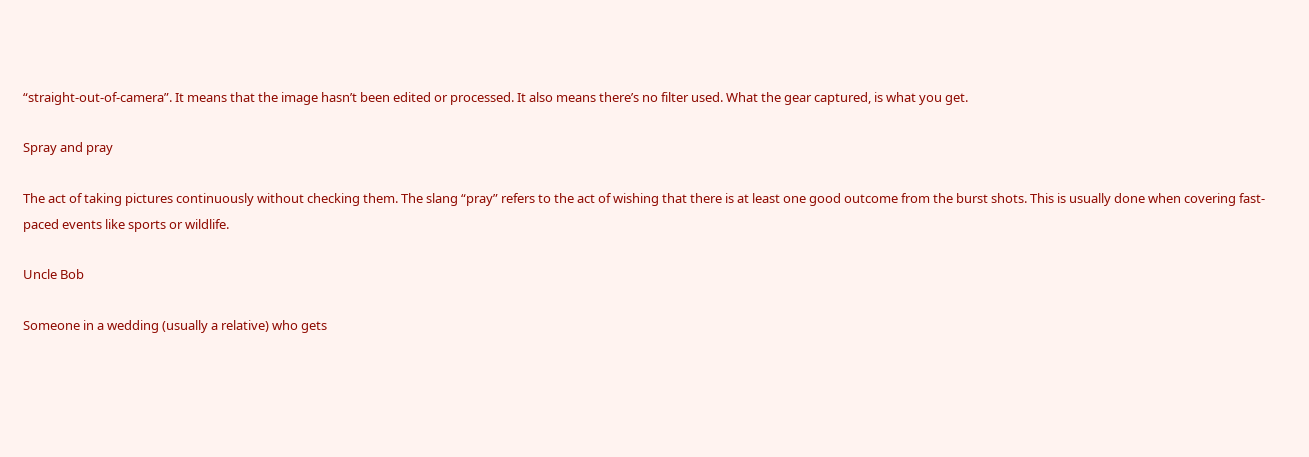“straight-out-of-camera”. It means that the image hasn’t been edited or processed. It also means there’s no filter used. What the gear captured, is what you get.

Spray and pray

The act of taking pictures continuously without checking them. The slang “pray” refers to the act of wishing that there is at least one good outcome from the burst shots. This is usually done when covering fast-paced events like sports or wildlife.

Uncle Bob

Someone in a wedding (usually a relative) who gets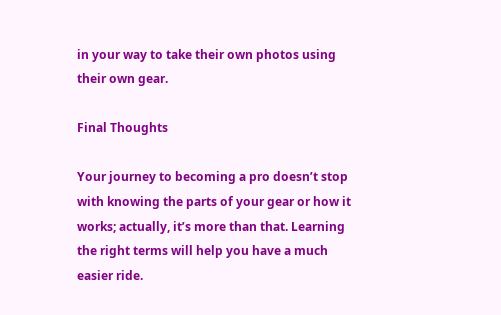in your way to take their own photos using their own gear.

Final Thoughts

Your journey to becoming a pro doesn’t stop with knowing the parts of your gear or how it works; actually, it’s more than that. Learning the right terms will help you have a much easier ride.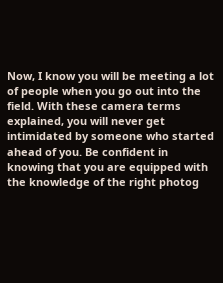Now, I know you will be meeting a lot of people when you go out into the field. With these camera terms explained, you will never get intimidated by someone who started ahead of you. Be confident in knowing that you are equipped with the knowledge of the right photog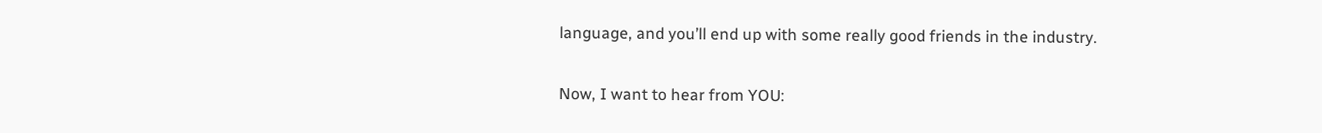language, and you’ll end up with some really good friends in the industry.

Now, I want to hear from YOU: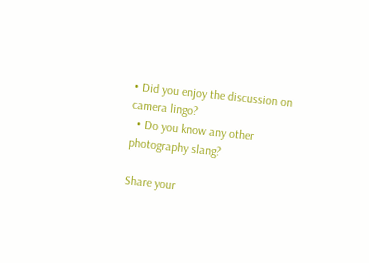• Did you enjoy the discussion on camera lingo?
  • Do you know any other photography slang?

Share your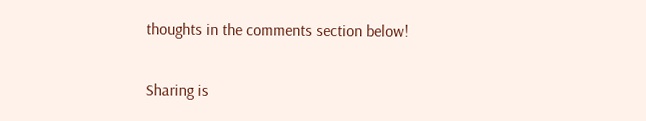thoughts in the comments section below!

Sharing is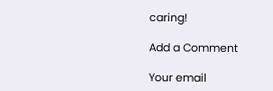caring!

Add a Comment

Your email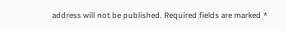address will not be published. Required fields are marked *